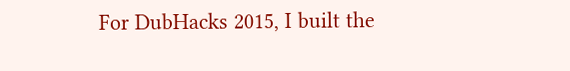For DubHacks 2015, I built the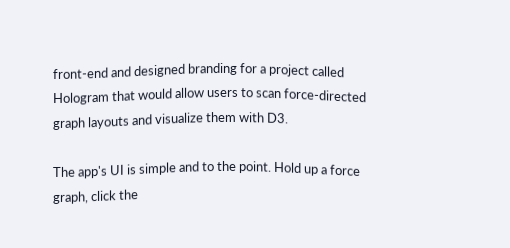front-end and designed branding for a project called Hologram that would allow users to scan force-directed graph layouts and visualize them with D3.

The app's UI is simple and to the point. Hold up a force graph, click the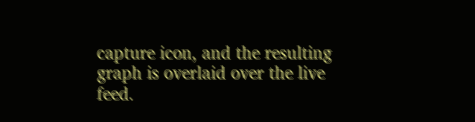capture icon, and the resulting graph is overlaid over the live feed.